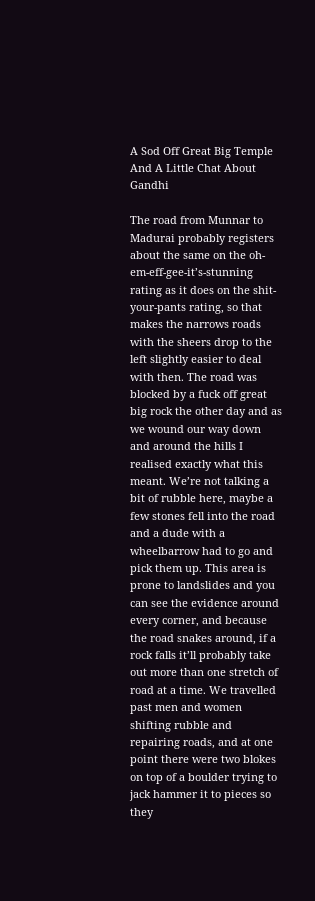A Sod Off Great Big Temple And A Little Chat About Gandhi

The road from Munnar to Madurai probably registers about the same on the oh-em-eff-gee-it’s-stunning rating as it does on the shit-your-pants rating, so that makes the narrows roads with the sheers drop to the left slightly easier to deal with then. The road was blocked by a fuck off great big rock the other day and as we wound our way down and around the hills I realised exactly what this meant. We’re not talking a bit of rubble here, maybe a few stones fell into the road and a dude with a wheelbarrow had to go and pick them up. This area is prone to landslides and you can see the evidence around every corner, and because the road snakes around, if a rock falls it’ll probably take out more than one stretch of road at a time. We travelled past men and women shifting rubble and repairing roads, and at one point there were two blokes on top of a boulder trying to jack hammer it to pieces so they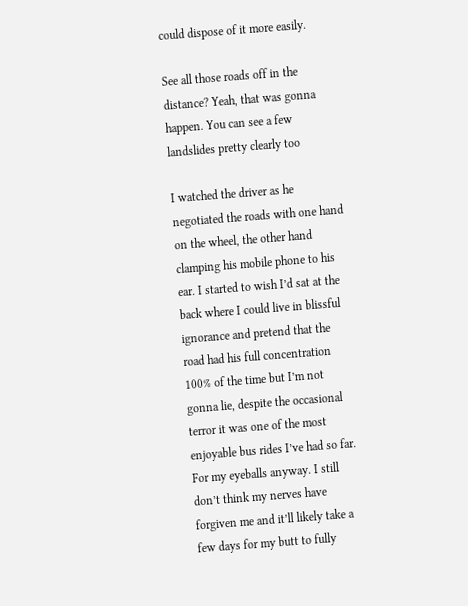could dispose of it more easily.

See all those roads off in the distance? Yeah, that was gonna happen. You can see a few landslides pretty clearly too

I watched the driver as he negotiated the roads with one hand on the wheel, the other hand clamping his mobile phone to his ear. I started to wish I’d sat at the back where I could live in blissful ignorance and pretend that the road had his full concentration 100% of the time but I’m not gonna lie, despite the occasional terror it was one of the most enjoyable bus rides I’ve had so far. For my eyeballs anyway. I still don’t think my nerves have forgiven me and it’ll likely take a few days for my butt to fully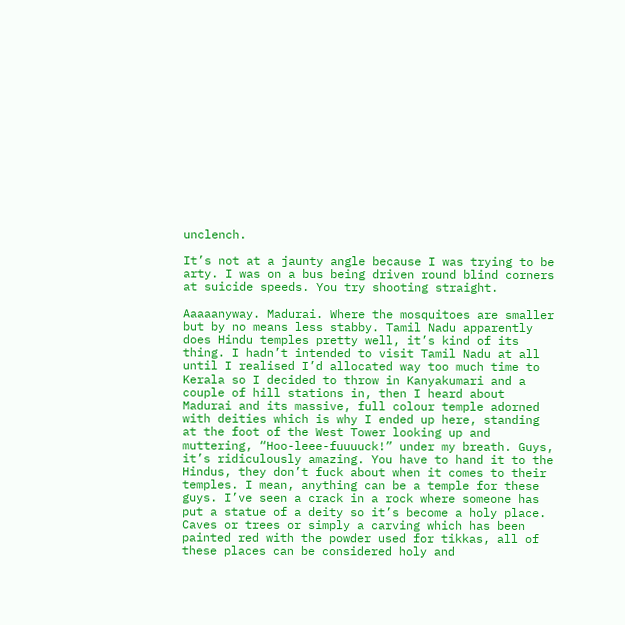unclench.

It’s not at a jaunty angle because I was trying to be arty. I was on a bus being driven round blind corners at suicide speeds. You try shooting straight.

Aaaaanyway. Madurai. Where the mosquitoes are smaller but by no means less stabby. Tamil Nadu apparently does Hindu temples pretty well, it’s kind of its thing. I hadn’t intended to visit Tamil Nadu at all until I realised I’d allocated way too much time to Kerala so I decided to throw in Kanyakumari and a couple of hill stations in, then I heard about Madurai and its massive, full colour temple adorned with deities which is why I ended up here, standing at the foot of the West Tower looking up and muttering, “Hoo-leee-fuuuuck!” under my breath. Guys, it’s ridiculously amazing. You have to hand it to the Hindus, they don’t fuck about when it comes to their temples. I mean, anything can be a temple for these guys. I’ve seen a crack in a rock where someone has put a statue of a deity so it’s become a holy place. Caves or trees or simply a carving which has been painted red with the powder used for tikkas, all of these places can be considered holy and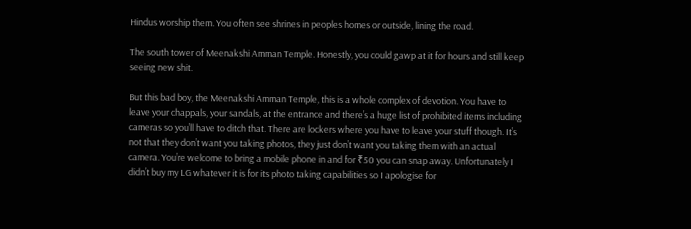Hindus worship them. You often see shrines in peoples homes or outside, lining the road.

The south tower of Meenakshi Amman Temple. Honestly, you could gawp at it for hours and still keep seeing new shit.

But this bad boy, the Meenakshi Amman Temple, this is a whole complex of devotion. You have to leave your chappals, your sandals, at the entrance and there’s a huge list of prohibited items including cameras so you’ll have to ditch that. There are lockers where you have to leave your stuff though. It’s not that they don’t want you taking photos, they just don’t want you taking them with an actual camera. You’re welcome to bring a mobile phone in and for ₹50 you can snap away. Unfortunately I didn’t buy my LG whatever it is for its photo taking capabilities so I apologise for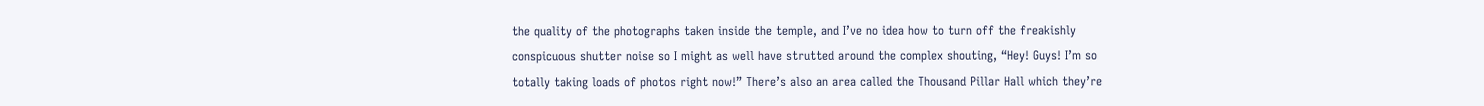the quality of the photographs taken inside the temple, and I’ve no idea how to turn off the freakishly conspicuous shutter noise so I might as well have strutted around the complex shouting, “Hey! Guys! I’m so totally taking loads of photos right now!” There’s also an area called the Thousand Pillar Hall which they’re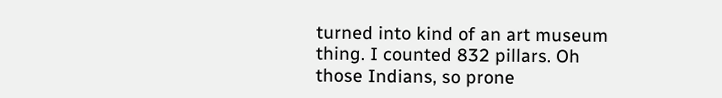turned into kind of an art museum thing. I counted 832 pillars. Oh those Indians, so prone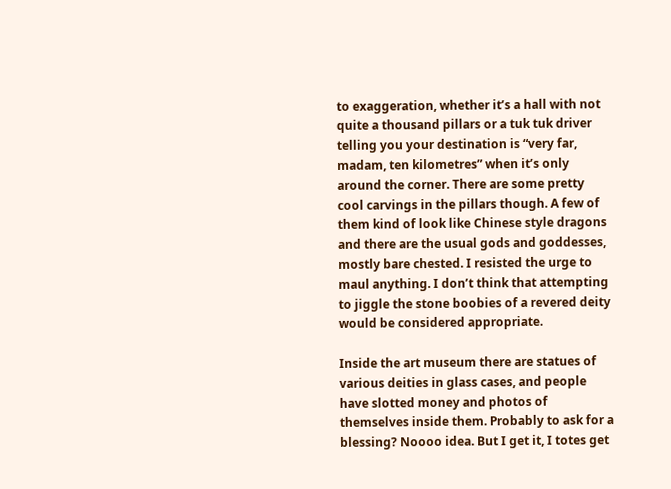to exaggeration, whether it’s a hall with not quite a thousand pillars or a tuk tuk driver telling you your destination is “very far, madam, ten kilometres” when it’s only around the corner. There are some pretty cool carvings in the pillars though. A few of them kind of look like Chinese style dragons and there are the usual gods and goddesses, mostly bare chested. I resisted the urge to maul anything. I don’t think that attempting to jiggle the stone boobies of a revered deity would be considered appropriate.

Inside the art museum there are statues of various deities in glass cases, and people have slotted money and photos of themselves inside them. Probably to ask for a blessing? Noooo idea. But I get it, I totes get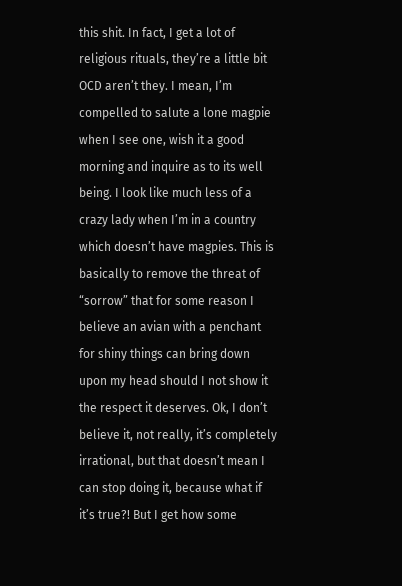this shit. In fact, I get a lot of religious rituals, they’re a little bit OCD aren’t they. I mean, I’m compelled to salute a lone magpie when I see one, wish it a good morning and inquire as to its well being. I look like much less of a crazy lady when I’m in a country which doesn’t have magpies. This is basically to remove the threat of “sorrow” that for some reason I believe an avian with a penchant for shiny things can bring down upon my head should I not show it the respect it deserves. Ok, I don’t believe it, not really, it’s completely irrational, but that doesn’t mean I can stop doing it, because what if it’s true?! But I get how some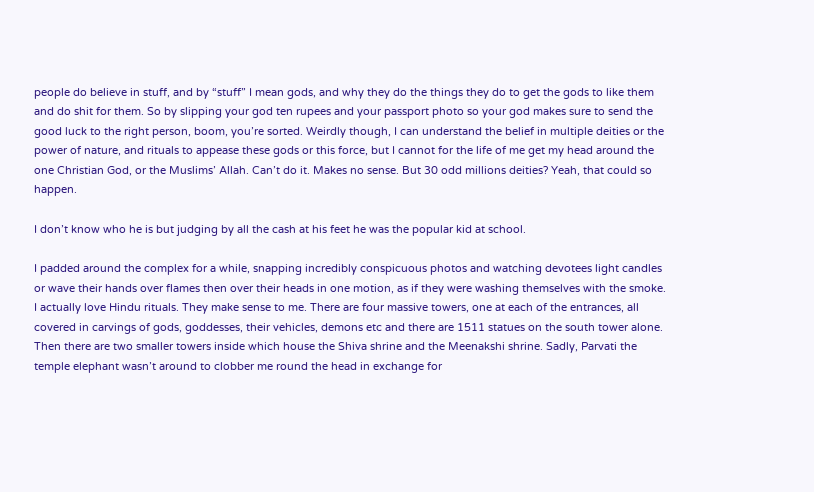people do believe in stuff, and by “stuff” I mean gods, and why they do the things they do to get the gods to like them and do shit for them. So by slipping your god ten rupees and your passport photo so your god makes sure to send the good luck to the right person, boom, you’re sorted. Weirdly though, I can understand the belief in multiple deities or the power of nature, and rituals to appease these gods or this force, but I cannot for the life of me get my head around the one Christian God, or the Muslims’ Allah. Can’t do it. Makes no sense. But 30 odd millions deities? Yeah, that could so happen.

I don’t know who he is but judging by all the cash at his feet he was the popular kid at school.

I padded around the complex for a while, snapping incredibly conspicuous photos and watching devotees light candles or wave their hands over flames then over their heads in one motion, as if they were washing themselves with the smoke. I actually love Hindu rituals. They make sense to me. There are four massive towers, one at each of the entrances, all covered in carvings of gods, goddesses, their vehicles, demons etc and there are 1511 statues on the south tower alone. Then there are two smaller towers inside which house the Shiva shrine and the Meenakshi shrine. Sadly, Parvati the temple elephant wasn’t around to clobber me round the head in exchange for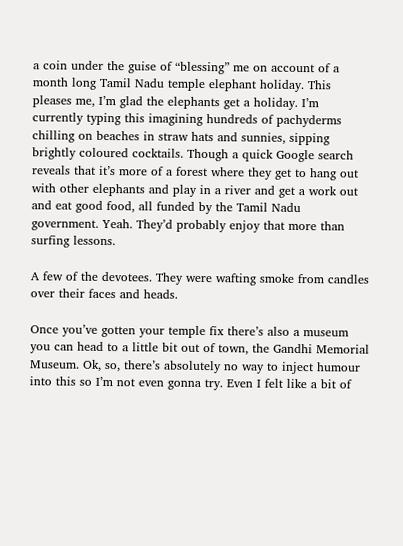a coin under the guise of “blessing” me on account of a month long Tamil Nadu temple elephant holiday. This pleases me, I’m glad the elephants get a holiday. I’m currently typing this imagining hundreds of pachyderms chilling on beaches in straw hats and sunnies, sipping brightly coloured cocktails. Though a quick Google search reveals that it’s more of a forest where they get to hang out with other elephants and play in a river and get a work out and eat good food, all funded by the Tamil Nadu government. Yeah. They’d probably enjoy that more than surfing lessons.

A few of the devotees. They were wafting smoke from candles over their faces and heads.

Once you’ve gotten your temple fix there’s also a museum you can head to a little bit out of town, the Gandhi Memorial Museum. Ok, so, there’s absolutely no way to inject humour into this so I’m not even gonna try. Even I felt like a bit of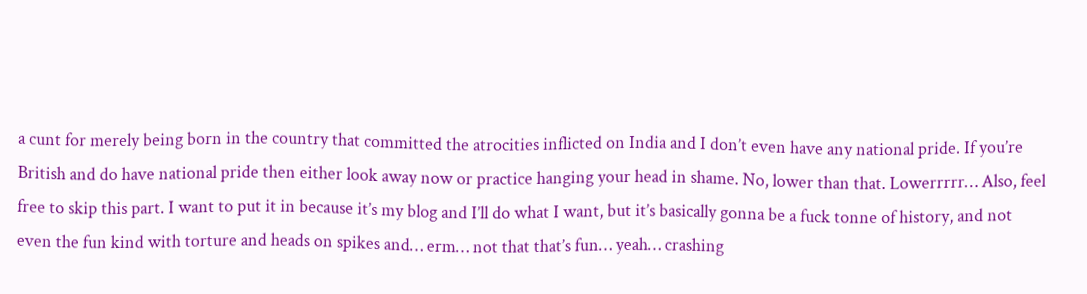a cunt for merely being born in the country that committed the atrocities inflicted on India and I don’t even have any national pride. If you’re British and do have national pride then either look away now or practice hanging your head in shame. No, lower than that. Lowerrrrr… Also, feel free to skip this part. I want to put it in because it’s my blog and I’ll do what I want, but it’s basically gonna be a fuck tonne of history, and not even the fun kind with torture and heads on spikes and… erm… not that that’s fun… yeah… crashing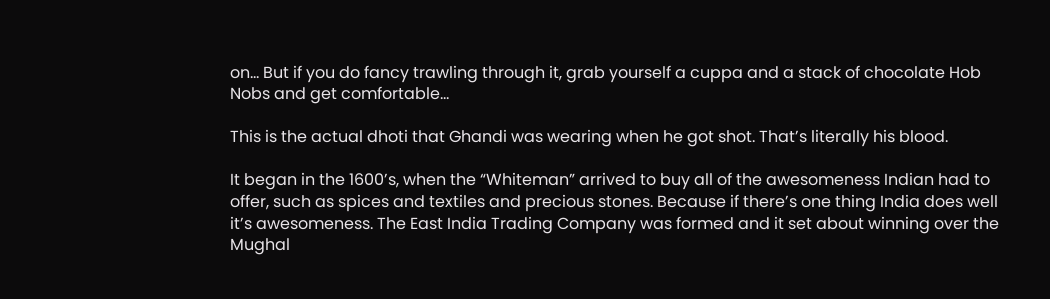on… But if you do fancy trawling through it, grab yourself a cuppa and a stack of chocolate Hob Nobs and get comfortable…

This is the actual dhoti that Ghandi was wearing when he got shot. That’s literally his blood.

It began in the 1600’s, when the “Whiteman” arrived to buy all of the awesomeness Indian had to offer, such as spices and textiles and precious stones. Because if there’s one thing India does well it’s awesomeness. The East India Trading Company was formed and it set about winning over the Mughal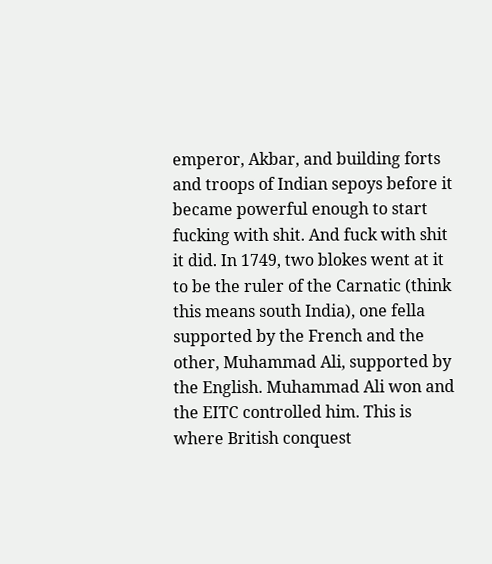emperor, Akbar, and building forts and troops of Indian sepoys before it became powerful enough to start fucking with shit. And fuck with shit it did. In 1749, two blokes went at it to be the ruler of the Carnatic (think this means south India), one fella supported by the French and the other, Muhammad Ali, supported by the English. Muhammad Ali won and the EITC controlled him. This is where British conquest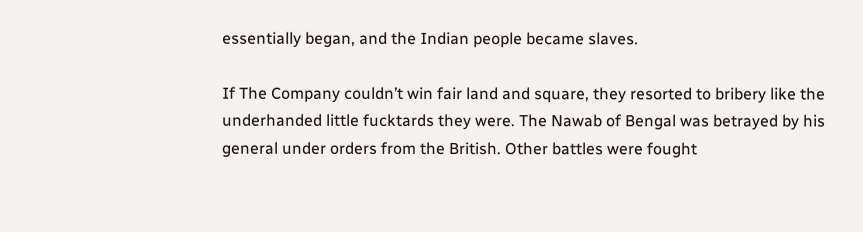essentially began, and the Indian people became slaves.

If The Company couldn’t win fair land and square, they resorted to bribery like the underhanded little fucktards they were. The Nawab of Bengal was betrayed by his general under orders from the British. Other battles were fought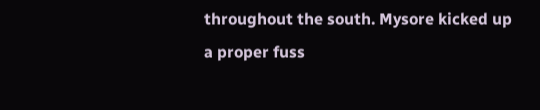throughout the south. Mysore kicked up a proper fuss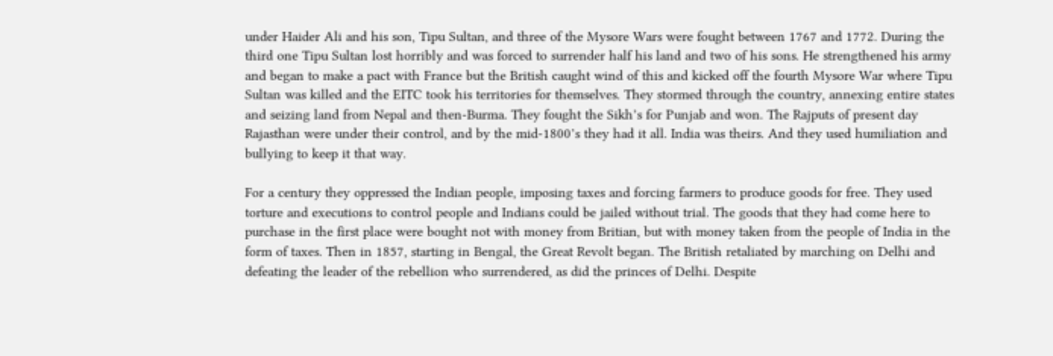under Haider Ali and his son, Tipu Sultan, and three of the Mysore Wars were fought between 1767 and 1772. During the third one Tipu Sultan lost horribly and was forced to surrender half his land and two of his sons. He strengthened his army and began to make a pact with France but the British caught wind of this and kicked off the fourth Mysore War where Tipu Sultan was killed and the EITC took his territories for themselves. They stormed through the country, annexing entire states and seizing land from Nepal and then-Burma. They fought the Sikh’s for Punjab and won. The Rajputs of present day Rajasthan were under their control, and by the mid-1800’s they had it all. India was theirs. And they used humiliation and bullying to keep it that way.

For a century they oppressed the Indian people, imposing taxes and forcing farmers to produce goods for free. They used torture and executions to control people and Indians could be jailed without trial. The goods that they had come here to purchase in the first place were bought not with money from Britian, but with money taken from the people of India in the form of taxes. Then in 1857, starting in Bengal, the Great Revolt began. The British retaliated by marching on Delhi and defeating the leader of the rebellion who surrendered, as did the princes of Delhi. Despite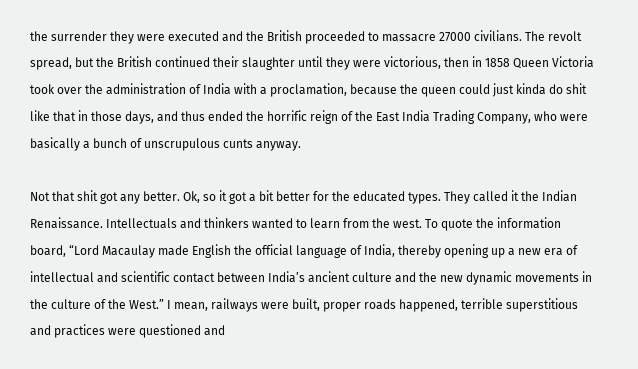the surrender they were executed and the British proceeded to massacre 27000 civilians. The revolt spread, but the British continued their slaughter until they were victorious, then in 1858 Queen Victoria took over the administration of India with a proclamation, because the queen could just kinda do shit like that in those days, and thus ended the horrific reign of the East India Trading Company, who were basically a bunch of unscrupulous cunts anyway.

Not that shit got any better. Ok, so it got a bit better for the educated types. They called it the Indian Renaissance. Intellectuals and thinkers wanted to learn from the west. To quote the information board, “Lord Macaulay made English the official language of India, thereby opening up a new era of intellectual and scientific contact between India’s ancient culture and the new dynamic movements in the culture of the West.” I mean, railways were built, proper roads happened, terrible superstitious and practices were questioned and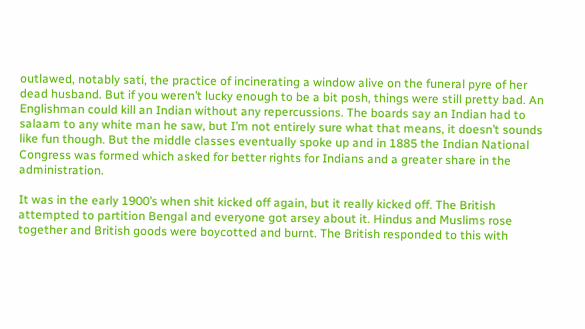outlawed, notably sati, the practice of incinerating a window alive on the funeral pyre of her dead husband. But if you weren’t lucky enough to be a bit posh, things were still pretty bad. An Englishman could kill an Indian without any repercussions. The boards say an Indian had to salaam to any white man he saw, but I’m not entirely sure what that means, it doesn’t sounds like fun though. But the middle classes eventually spoke up and in 1885 the Indian National Congress was formed which asked for better rights for Indians and a greater share in the administration.

It was in the early 1900’s when shit kicked off again, but it really kicked off. The British attempted to partition Bengal and everyone got arsey about it. Hindus and Muslims rose together and British goods were boycotted and burnt. The British responded to this with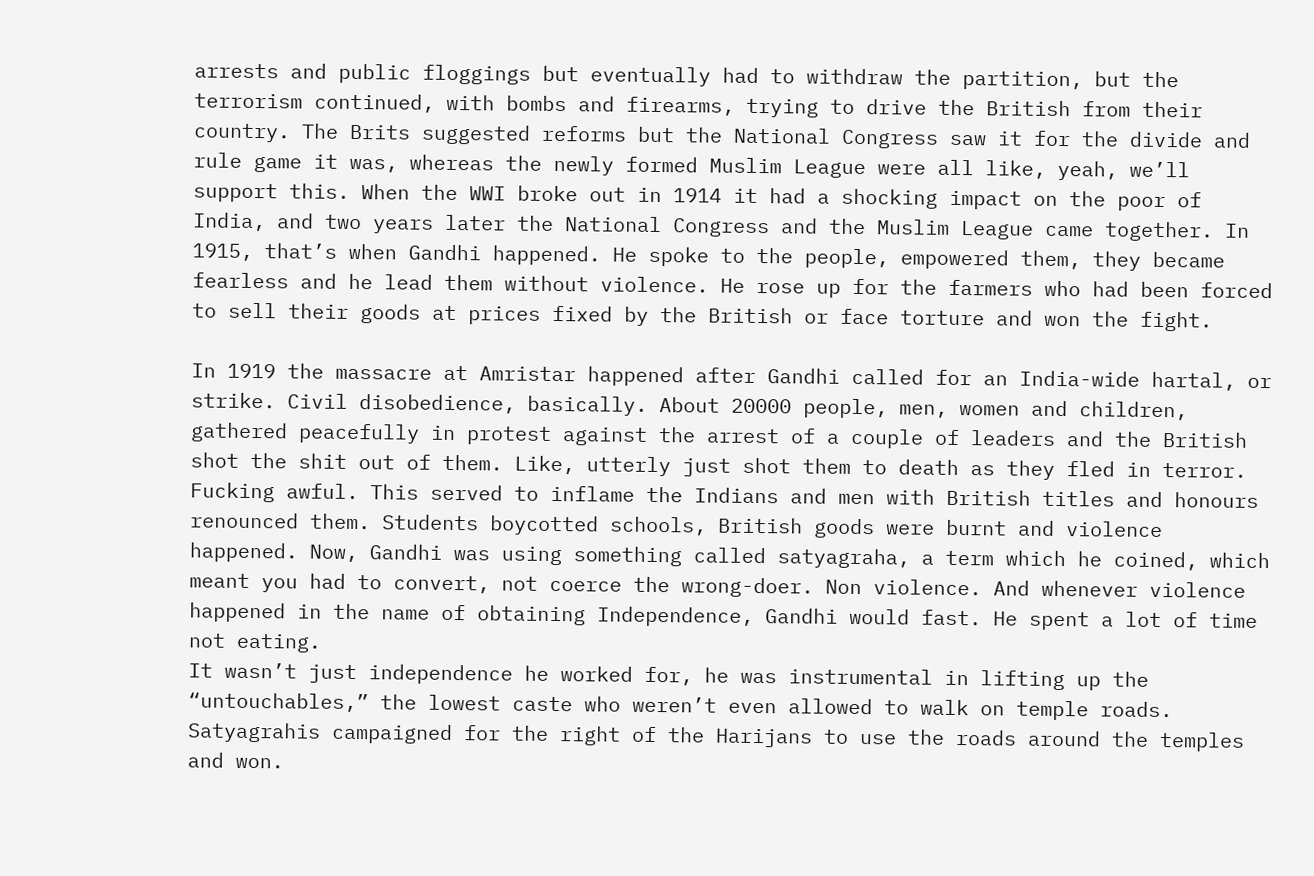arrests and public floggings but eventually had to withdraw the partition, but the terrorism continued, with bombs and firearms, trying to drive the British from their country. The Brits suggested reforms but the National Congress saw it for the divide and rule game it was, whereas the newly formed Muslim League were all like, yeah, we’ll support this. When the WWI broke out in 1914 it had a shocking impact on the poor of India, and two years later the National Congress and the Muslim League came together. In 1915, that’s when Gandhi happened. He spoke to the people, empowered them, they became fearless and he lead them without violence. He rose up for the farmers who had been forced to sell their goods at prices fixed by the British or face torture and won the fight.

In 1919 the massacre at Amristar happened after Gandhi called for an India-wide hartal, or strike. Civil disobedience, basically. About 20000 people, men, women and children, gathered peacefully in protest against the arrest of a couple of leaders and the British shot the shit out of them. Like, utterly just shot them to death as they fled in terror. Fucking awful. This served to inflame the Indians and men with British titles and honours renounced them. Students boycotted schools, British goods were burnt and violence happened. Now, Gandhi was using something called satyagraha, a term which he coined, which meant you had to convert, not coerce the wrong-doer. Non violence. And whenever violence happened in the name of obtaining Independence, Gandhi would fast. He spent a lot of time not eating.
It wasn’t just independence he worked for, he was instrumental in lifting up the “untouchables,” the lowest caste who weren’t even allowed to walk on temple roads. Satyagrahis campaigned for the right of the Harijans to use the roads around the temples and won.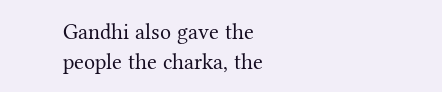Gandhi also gave the people the charka, the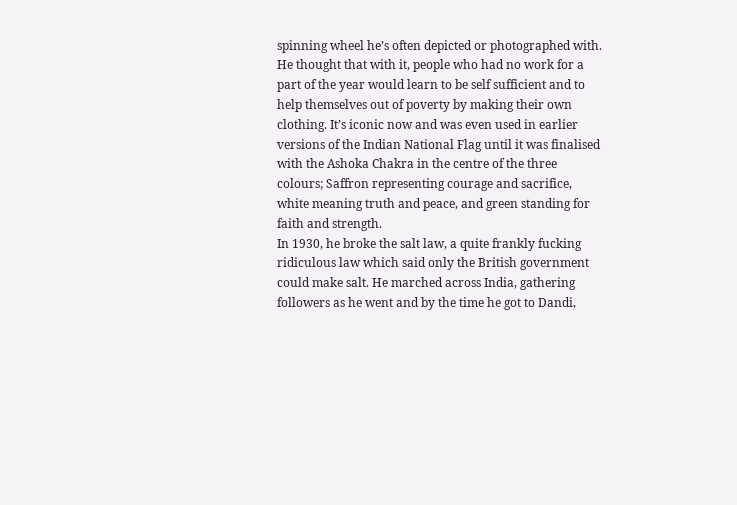spinning wheel he’s often depicted or photographed with. He thought that with it, people who had no work for a part of the year would learn to be self sufficient and to help themselves out of poverty by making their own clothing. It’s iconic now and was even used in earlier versions of the Indian National Flag until it was finalised with the Ashoka Chakra in the centre of the three colours; Saffron representing courage and sacrifice, white meaning truth and peace, and green standing for faith and strength.
In 1930, he broke the salt law, a quite frankly fucking ridiculous law which said only the British government could make salt. He marched across India, gathering followers as he went and by the time he got to Dandi,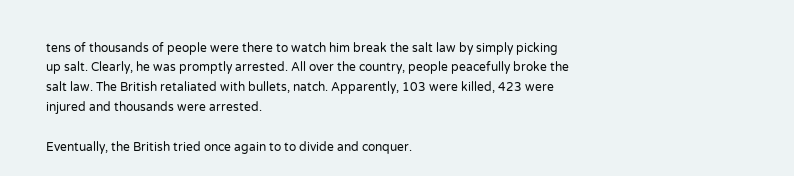tens of thousands of people were there to watch him break the salt law by simply picking up salt. Clearly, he was promptly arrested. All over the country, people peacefully broke the salt law. The British retaliated with bullets, natch. Apparently, 103 were killed, 423 were injured and thousands were arrested.

Eventually, the British tried once again to to divide and conquer.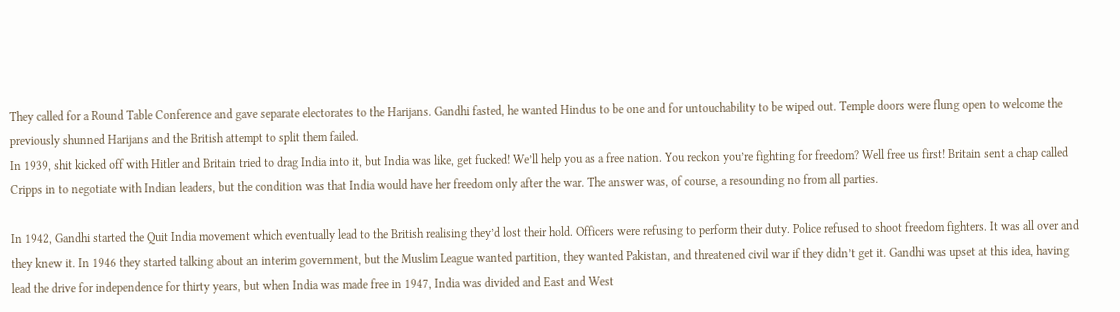They called for a Round Table Conference and gave separate electorates to the Harijans. Gandhi fasted, he wanted Hindus to be one and for untouchability to be wiped out. Temple doors were flung open to welcome the previously shunned Harijans and the British attempt to split them failed.
In 1939, shit kicked off with Hitler and Britain tried to drag India into it, but India was like, get fucked! We’ll help you as a free nation. You reckon you’re fighting for freedom? Well free us first! Britain sent a chap called Cripps in to negotiate with Indian leaders, but the condition was that India would have her freedom only after the war. The answer was, of course, a resounding no from all parties.

In 1942, Gandhi started the Quit India movement which eventually lead to the British realising they’d lost their hold. Officers were refusing to perform their duty. Police refused to shoot freedom fighters. It was all over and they knew it. In 1946 they started talking about an interim government, but the Muslim League wanted partition, they wanted Pakistan, and threatened civil war if they didn’t get it. Gandhi was upset at this idea, having lead the drive for independence for thirty years, but when India was made free in 1947, India was divided and East and West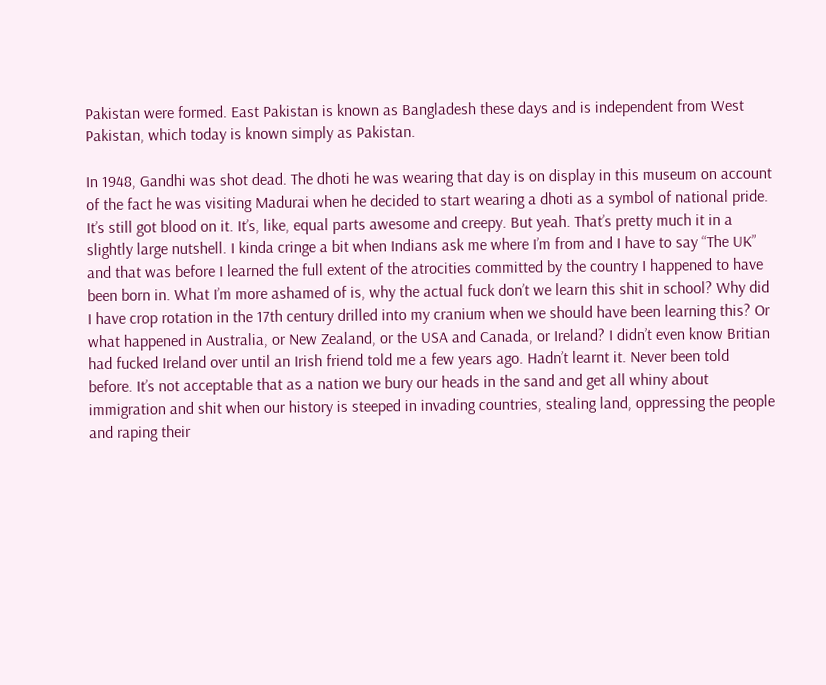Pakistan were formed. East Pakistan is known as Bangladesh these days and is independent from West Pakistan, which today is known simply as Pakistan.

In 1948, Gandhi was shot dead. The dhoti he was wearing that day is on display in this museum on account of the fact he was visiting Madurai when he decided to start wearing a dhoti as a symbol of national pride. It’s still got blood on it. It’s, like, equal parts awesome and creepy. But yeah. That’s pretty much it in a slightly large nutshell. I kinda cringe a bit when Indians ask me where I’m from and I have to say “The UK” and that was before I learned the full extent of the atrocities committed by the country I happened to have been born in. What I’m more ashamed of is, why the actual fuck don’t we learn this shit in school? Why did I have crop rotation in the 17th century drilled into my cranium when we should have been learning this? Or what happened in Australia, or New Zealand, or the USA and Canada, or Ireland? I didn’t even know Britian had fucked Ireland over until an Irish friend told me a few years ago. Hadn’t learnt it. Never been told before. It’s not acceptable that as a nation we bury our heads in the sand and get all whiny about immigration and shit when our history is steeped in invading countries, stealing land, oppressing the people and raping their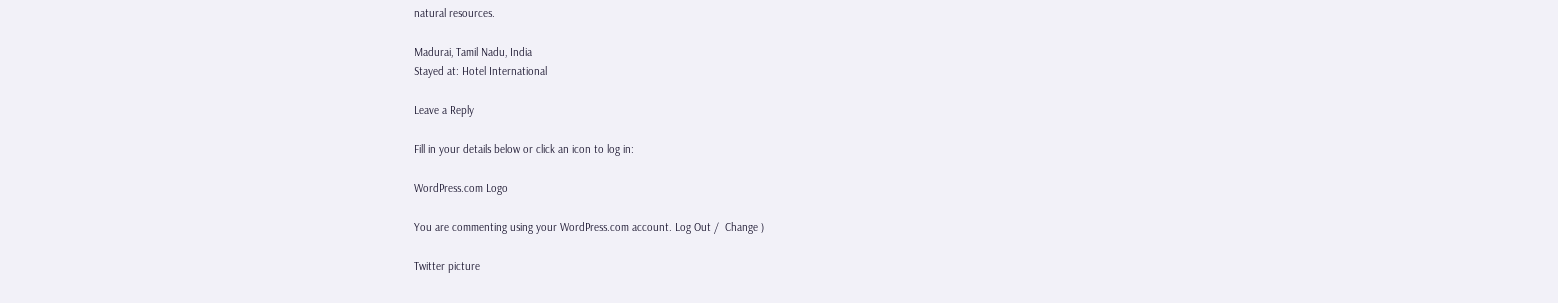natural resources.

Madurai, Tamil Nadu, India
Stayed at: Hotel International

Leave a Reply

Fill in your details below or click an icon to log in:

WordPress.com Logo

You are commenting using your WordPress.com account. Log Out /  Change )

Twitter picture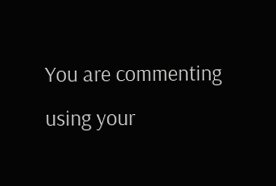You are commenting using your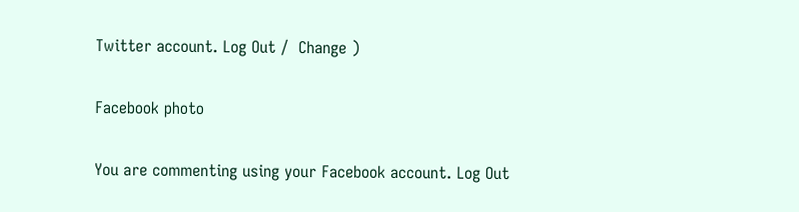Twitter account. Log Out /  Change )

Facebook photo

You are commenting using your Facebook account. Log Out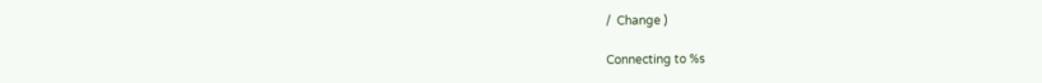/  Change )

Connecting to %s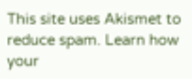This site uses Akismet to reduce spam. Learn how your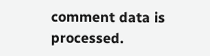comment data is processed.